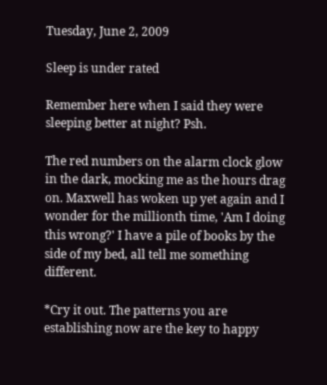Tuesday, June 2, 2009

Sleep is under rated

Remember here when I said they were sleeping better at night? Psh.

The red numbers on the alarm clock glow in the dark, mocking me as the hours drag on. Maxwell has woken up yet again and I wonder for the millionth time, 'Am I doing this wrong?' I have a pile of books by the side of my bed, all tell me something different.

*Cry it out. The patterns you are establishing now are the key to happy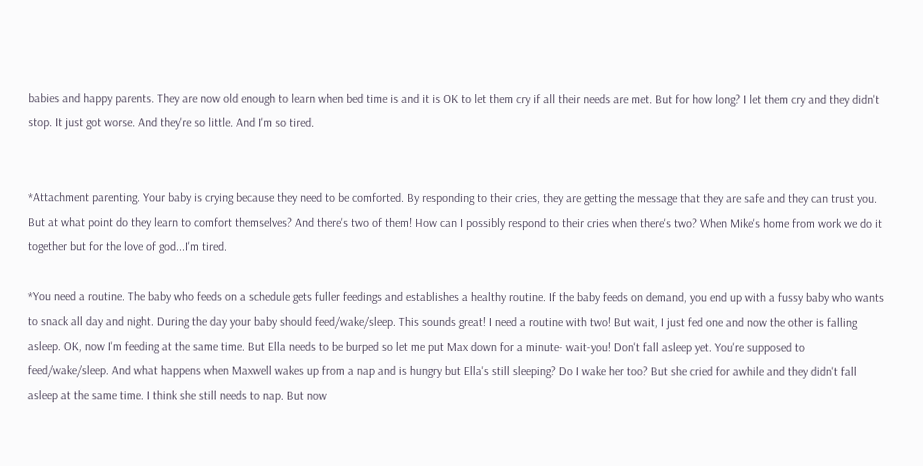babies and happy parents. They are now old enough to learn when bed time is and it is OK to let them cry if all their needs are met. But for how long? I let them cry and they didn't stop. It just got worse. And they're so little. And I'm so tired.


*Attachment parenting. Your baby is crying because they need to be comforted. By responding to their cries, they are getting the message that they are safe and they can trust you. But at what point do they learn to comfort themselves? And there's two of them! How can I possibly respond to their cries when there's two? When Mike's home from work we do it together but for the love of god...I'm tired.

*You need a routine. The baby who feeds on a schedule gets fuller feedings and establishes a healthy routine. If the baby feeds on demand, you end up with a fussy baby who wants to snack all day and night. During the day your baby should feed/wake/sleep. This sounds great! I need a routine with two! But wait, I just fed one and now the other is falling asleep. OK, now I'm feeding at the same time. But Ella needs to be burped so let me put Max down for a minute- wait-you! Don't fall asleep yet. You're supposed to feed/wake/sleep. And what happens when Maxwell wakes up from a nap and is hungry but Ella's still sleeping? Do I wake her too? But she cried for awhile and they didn't fall asleep at the same time. I think she still needs to nap. But now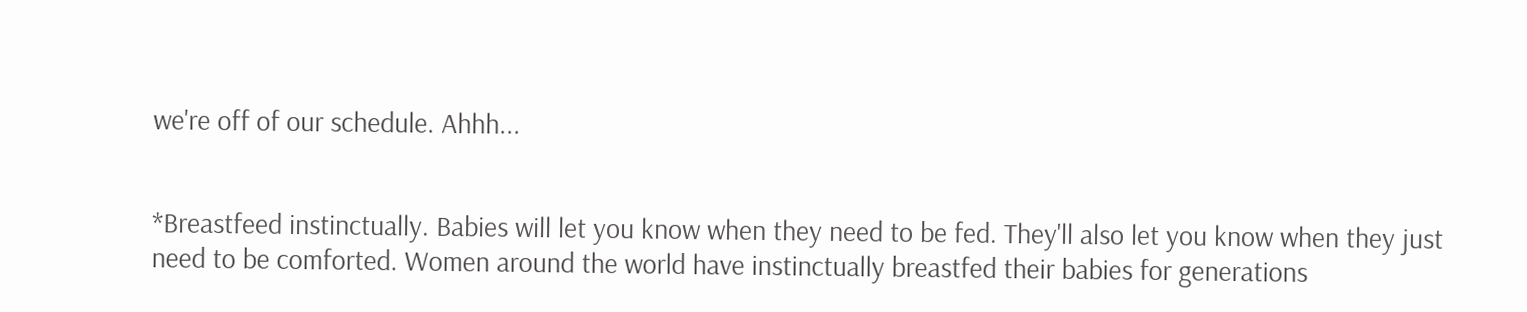we're off of our schedule. Ahhh...


*Breastfeed instinctually. Babies will let you know when they need to be fed. They'll also let you know when they just need to be comforted. Women around the world have instinctually breastfed their babies for generations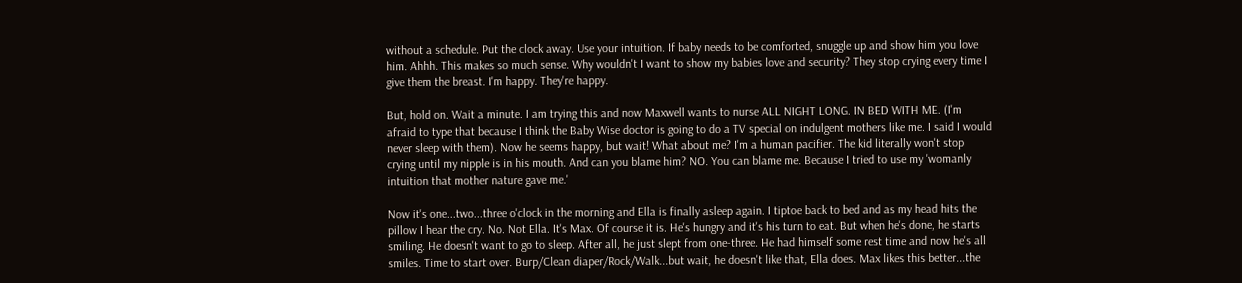without a schedule. Put the clock away. Use your intuition. If baby needs to be comforted, snuggle up and show him you love him. Ahhh. This makes so much sense. Why wouldn't I want to show my babies love and security? They stop crying every time I give them the breast. I'm happy. They're happy.

But, hold on. Wait a minute. I am trying this and now Maxwell wants to nurse ALL NIGHT LONG. IN BED WITH ME. (I'm afraid to type that because I think the Baby Wise doctor is going to do a TV special on indulgent mothers like me. I said I would never sleep with them). Now he seems happy, but wait! What about me? I'm a human pacifier. The kid literally won't stop crying until my nipple is in his mouth. And can you blame him? NO. You can blame me. Because I tried to use my 'womanly intuition that mother nature gave me.'

Now it's one...two...three o'clock in the morning and Ella is finally asleep again. I tiptoe back to bed and as my head hits the pillow I hear the cry. No. Not Ella. It's Max. Of course it is. He's hungry and it's his turn to eat. But when he's done, he starts smiling. He doesn't want to go to sleep. After all, he just slept from one-three. He had himself some rest time and now he's all smiles. Time to start over. Burp/Clean diaper/Rock/Walk...but wait, he doesn't like that, Ella does. Max likes this better...the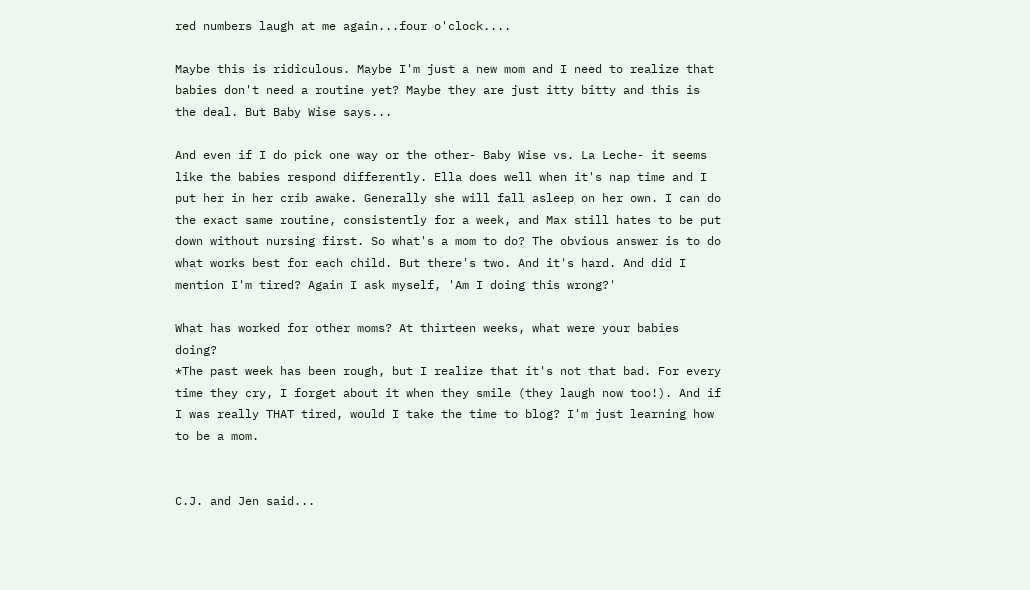red numbers laugh at me again...four o'clock....

Maybe this is ridiculous. Maybe I'm just a new mom and I need to realize that babies don't need a routine yet? Maybe they are just itty bitty and this is the deal. But Baby Wise says...

And even if I do pick one way or the other- Baby Wise vs. La Leche- it seems like the babies respond differently. Ella does well when it's nap time and I put her in her crib awake. Generally she will fall asleep on her own. I can do the exact same routine, consistently for a week, and Max still hates to be put down without nursing first. So what's a mom to do? The obvious answer is to do what works best for each child. But there's two. And it's hard. And did I mention I'm tired? Again I ask myself, 'Am I doing this wrong?'

What has worked for other moms? At thirteen weeks, what were your babies doing?
*The past week has been rough, but I realize that it's not that bad. For every time they cry, I forget about it when they smile (they laugh now too!). And if I was really THAT tired, would I take the time to blog? I'm just learning how to be a mom.


C.J. and Jen said...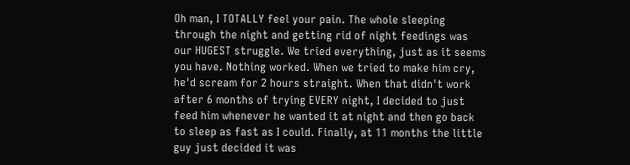Oh man, I TOTALLY feel your pain. The whole sleeping through the night and getting rid of night feedings was our HUGEST struggle. We tried everything, just as it seems you have. Nothing worked. When we tried to make him cry, he'd scream for 2 hours straight. When that didn't work after 6 months of trying EVERY night, I decided to just feed him whenever he wanted it at night and then go back to sleep as fast as I could. Finally, at 11 months the little guy just decided it was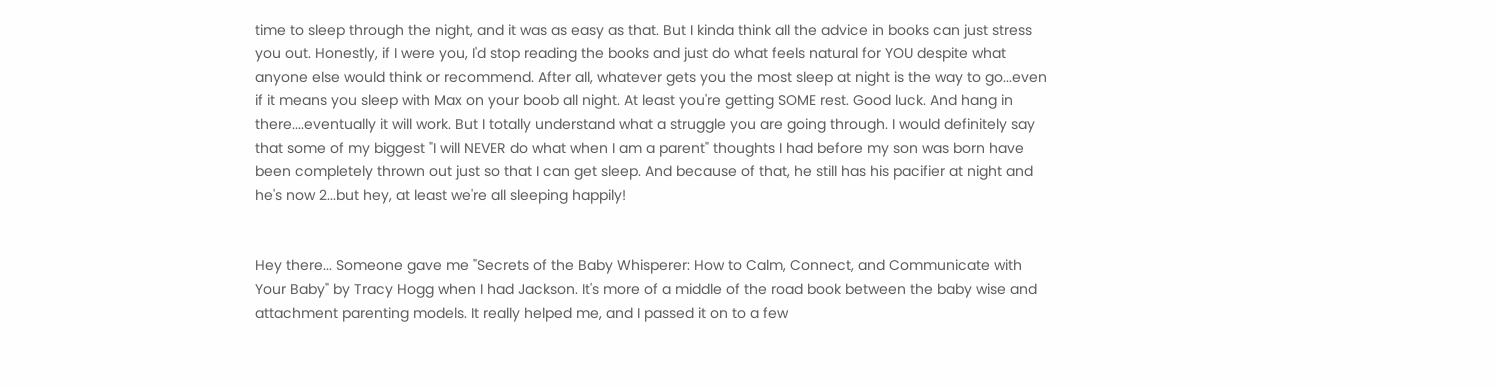time to sleep through the night, and it was as easy as that. But I kinda think all the advice in books can just stress you out. Honestly, if I were you, I'd stop reading the books and just do what feels natural for YOU despite what anyone else would think or recommend. After all, whatever gets you the most sleep at night is the way to go...even if it means you sleep with Max on your boob all night. At least you're getting SOME rest. Good luck. And hang in there....eventually it will work. But I totally understand what a struggle you are going through. I would definitely say that some of my biggest "I will NEVER do what when I am a parent" thoughts I had before my son was born have been completely thrown out just so that I can get sleep. And because of that, he still has his pacifier at night and he's now 2...but hey, at least we're all sleeping happily!


Hey there... Someone gave me "Secrets of the Baby Whisperer: How to Calm, Connect, and Communicate with Your Baby" by Tracy Hogg when I had Jackson. It's more of a middle of the road book between the baby wise and attachment parenting models. It really helped me, and I passed it on to a few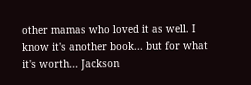other mamas who loved it as well. I know it's another book... but for what it's worth... Jackson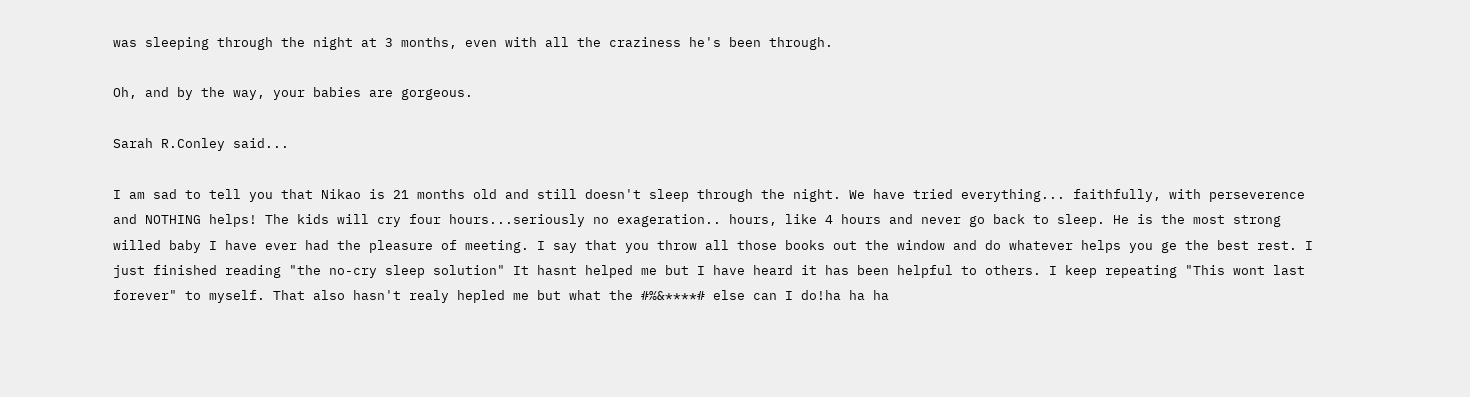was sleeping through the night at 3 months, even with all the craziness he's been through.

Oh, and by the way, your babies are gorgeous.

Sarah R.Conley said...

I am sad to tell you that Nikao is 21 months old and still doesn't sleep through the night. We have tried everything... faithfully, with perseverence and NOTHING helps! The kids will cry four hours...seriously no exageration.. hours, like 4 hours and never go back to sleep. He is the most strong willed baby I have ever had the pleasure of meeting. I say that you throw all those books out the window and do whatever helps you ge the best rest. I just finished reading "the no-cry sleep solution" It hasnt helped me but I have heard it has been helpful to others. I keep repeating "This wont last forever" to myself. That also hasn't realy hepled me but what the #%&****# else can I do!ha ha ha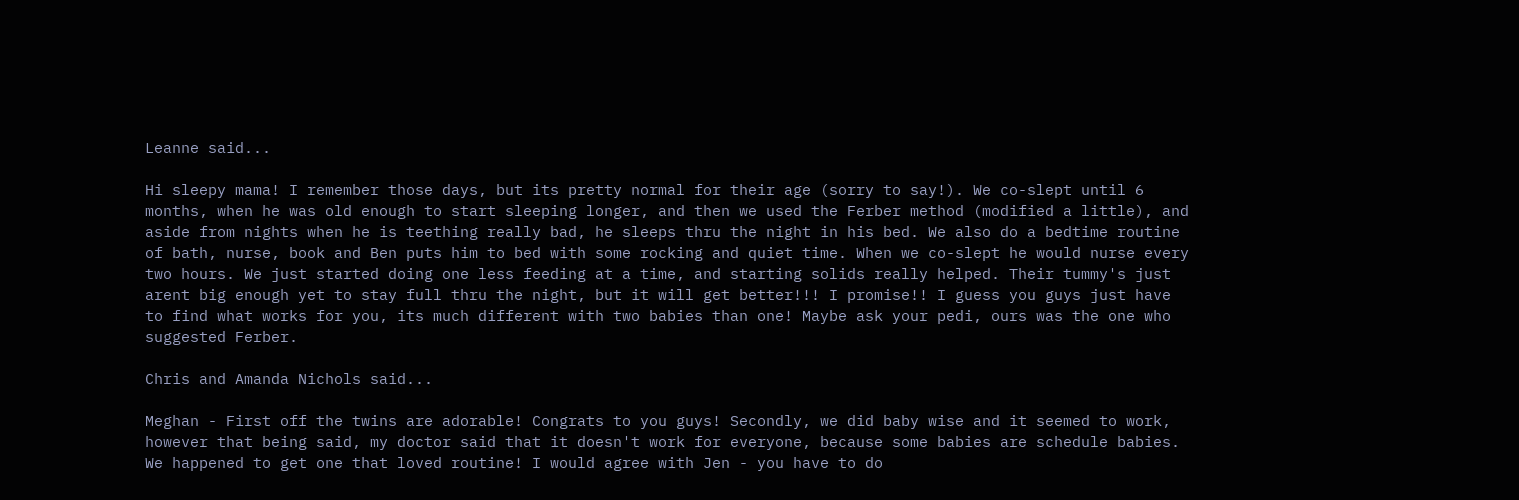Leanne said...

Hi sleepy mama! I remember those days, but its pretty normal for their age (sorry to say!). We co-slept until 6 months, when he was old enough to start sleeping longer, and then we used the Ferber method (modified a little), and aside from nights when he is teething really bad, he sleeps thru the night in his bed. We also do a bedtime routine of bath, nurse, book and Ben puts him to bed with some rocking and quiet time. When we co-slept he would nurse every two hours. We just started doing one less feeding at a time, and starting solids really helped. Their tummy's just arent big enough yet to stay full thru the night, but it will get better!!! I promise!! I guess you guys just have to find what works for you, its much different with two babies than one! Maybe ask your pedi, ours was the one who suggested Ferber.

Chris and Amanda Nichols said...

Meghan - First off the twins are adorable! Congrats to you guys! Secondly, we did baby wise and it seemed to work, however that being said, my doctor said that it doesn't work for everyone, because some babies are schedule babies. We happened to get one that loved routine! I would agree with Jen - you have to do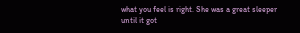what you feel is right. She was a great sleeper until it got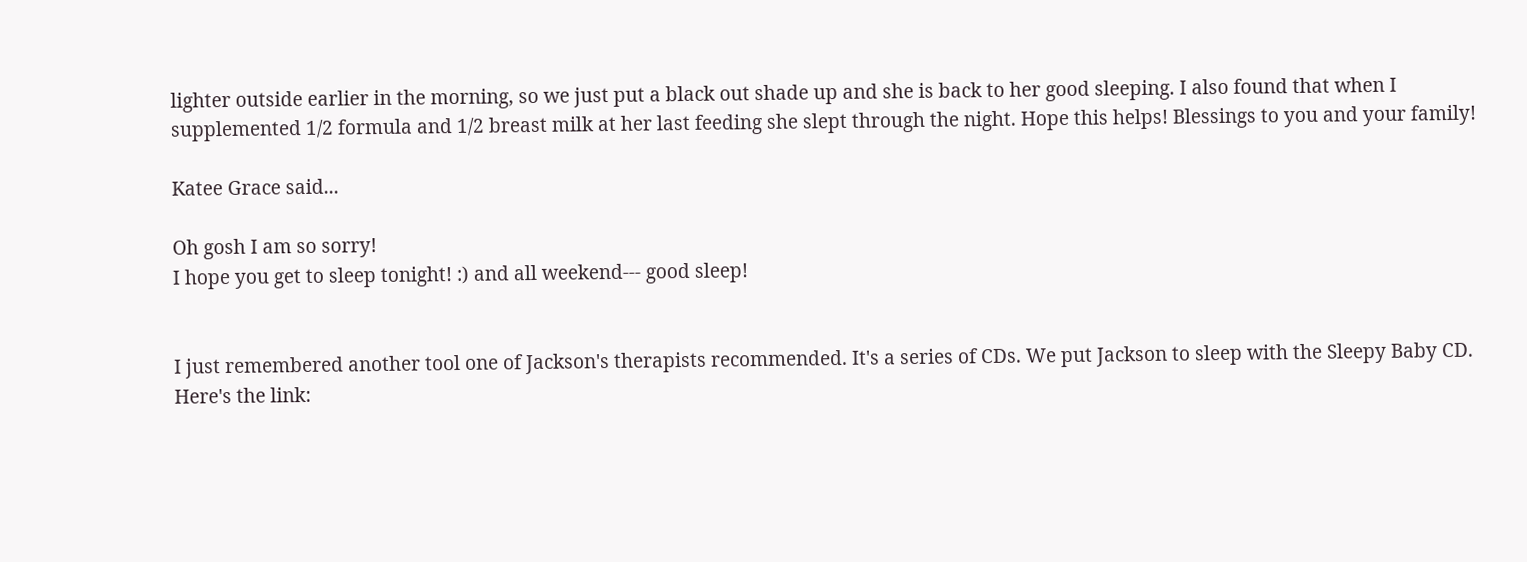lighter outside earlier in the morning, so we just put a black out shade up and she is back to her good sleeping. I also found that when I supplemented 1/2 formula and 1/2 breast milk at her last feeding she slept through the night. Hope this helps! Blessings to you and your family!

Katee Grace said...

Oh gosh I am so sorry!
I hope you get to sleep tonight! :) and all weekend--- good sleep!


I just remembered another tool one of Jackson's therapists recommended. It's a series of CDs. We put Jackson to sleep with the Sleepy Baby CD. Here's the link: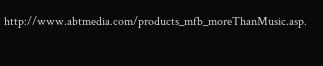http://www.abtmedia.com/products_mfb_moreThanMusic.asp.